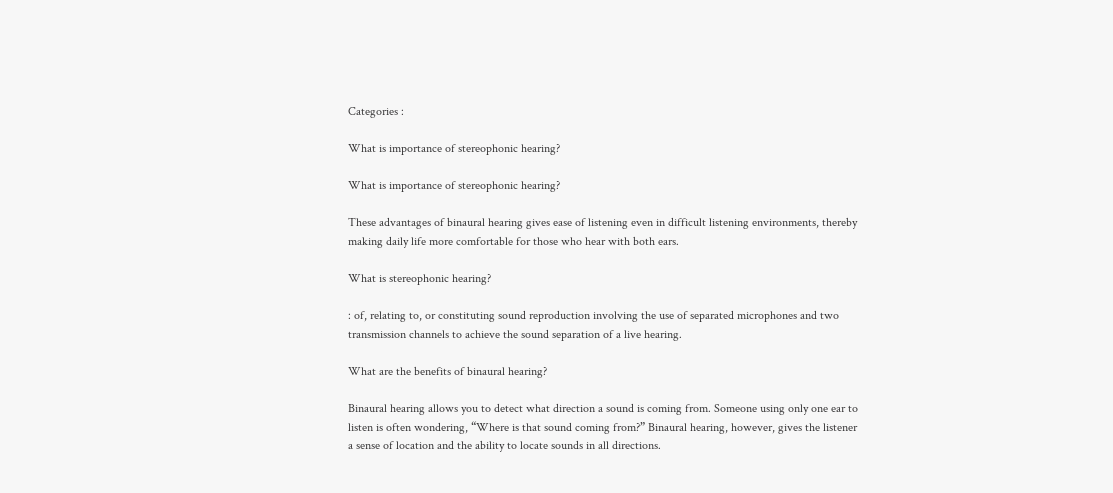Categories :

What is importance of stereophonic hearing?

What is importance of stereophonic hearing?

These advantages of binaural hearing gives ease of listening even in difficult listening environments, thereby making daily life more comfortable for those who hear with both ears.

What is stereophonic hearing?

: of, relating to, or constituting sound reproduction involving the use of separated microphones and two transmission channels to achieve the sound separation of a live hearing.

What are the benefits of binaural hearing?

Binaural hearing allows you to detect what direction a sound is coming from. Someone using only one ear to listen is often wondering, “Where is that sound coming from?” Binaural hearing, however, gives the listener a sense of location and the ability to locate sounds in all directions.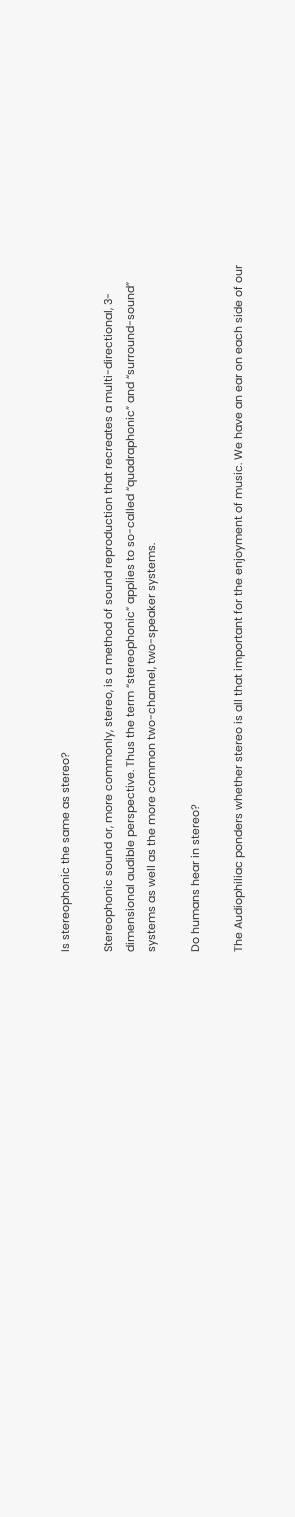Is stereophonic the same as stereo?

Stereophonic sound or, more commonly, stereo, is a method of sound reproduction that recreates a multi-directional, 3-dimensional audible perspective. Thus the term “stereophonic” applies to so-called “quadraphonic” and “surround-sound” systems as well as the more common two-channel, two-speaker systems.

Do humans hear in stereo?

The Audiophiliac ponders whether stereo is all that important for the enjoyment of music. We have an ear on each side of our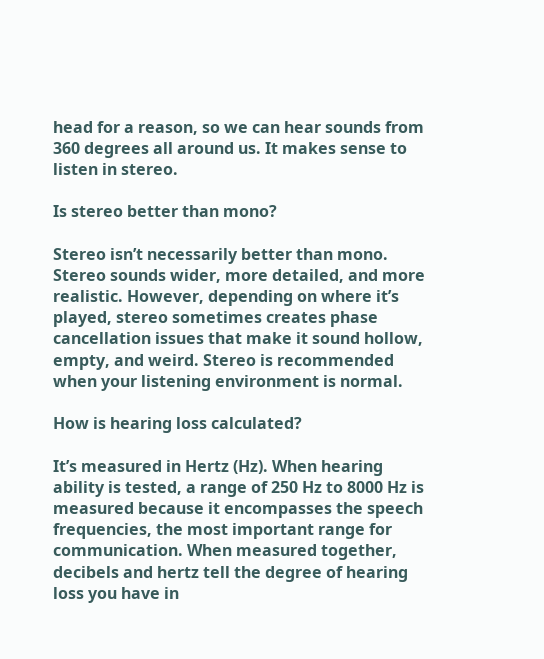head for a reason, so we can hear sounds from 360 degrees all around us. It makes sense to listen in stereo.

Is stereo better than mono?

Stereo isn’t necessarily better than mono. Stereo sounds wider, more detailed, and more realistic. However, depending on where it’s played, stereo sometimes creates phase cancellation issues that make it sound hollow, empty, and weird. Stereo is recommended when your listening environment is normal.

How is hearing loss calculated?

It’s measured in Hertz (Hz). When hearing ability is tested, a range of 250 Hz to 8000 Hz is measured because it encompasses the speech frequencies, the most important range for communication. When measured together, decibels and hertz tell the degree of hearing loss you have in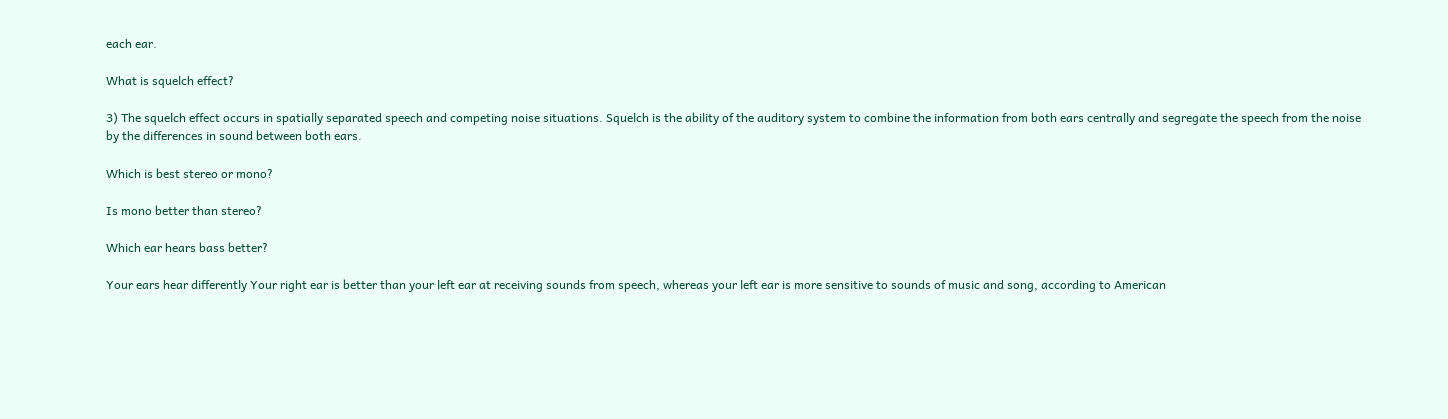each ear.

What is squelch effect?

3) The squelch effect occurs in spatially separated speech and competing noise situations. Squelch is the ability of the auditory system to combine the information from both ears centrally and segregate the speech from the noise by the differences in sound between both ears.

Which is best stereo or mono?

Is mono better than stereo?

Which ear hears bass better?

Your ears hear differently Your right ear is better than your left ear at receiving sounds from speech, whereas your left ear is more sensitive to sounds of music and song, according to American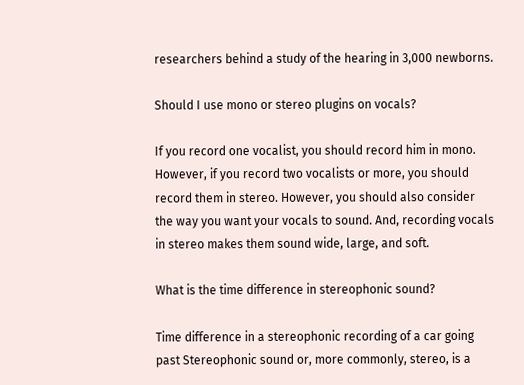researchers behind a study of the hearing in 3,000 newborns.

Should I use mono or stereo plugins on vocals?

If you record one vocalist, you should record him in mono. However, if you record two vocalists or more, you should record them in stereo. However, you should also consider the way you want your vocals to sound. And, recording vocals in stereo makes them sound wide, large, and soft.

What is the time difference in stereophonic sound?

Time difference in a stereophonic recording of a car going past Stereophonic sound or, more commonly, stereo, is a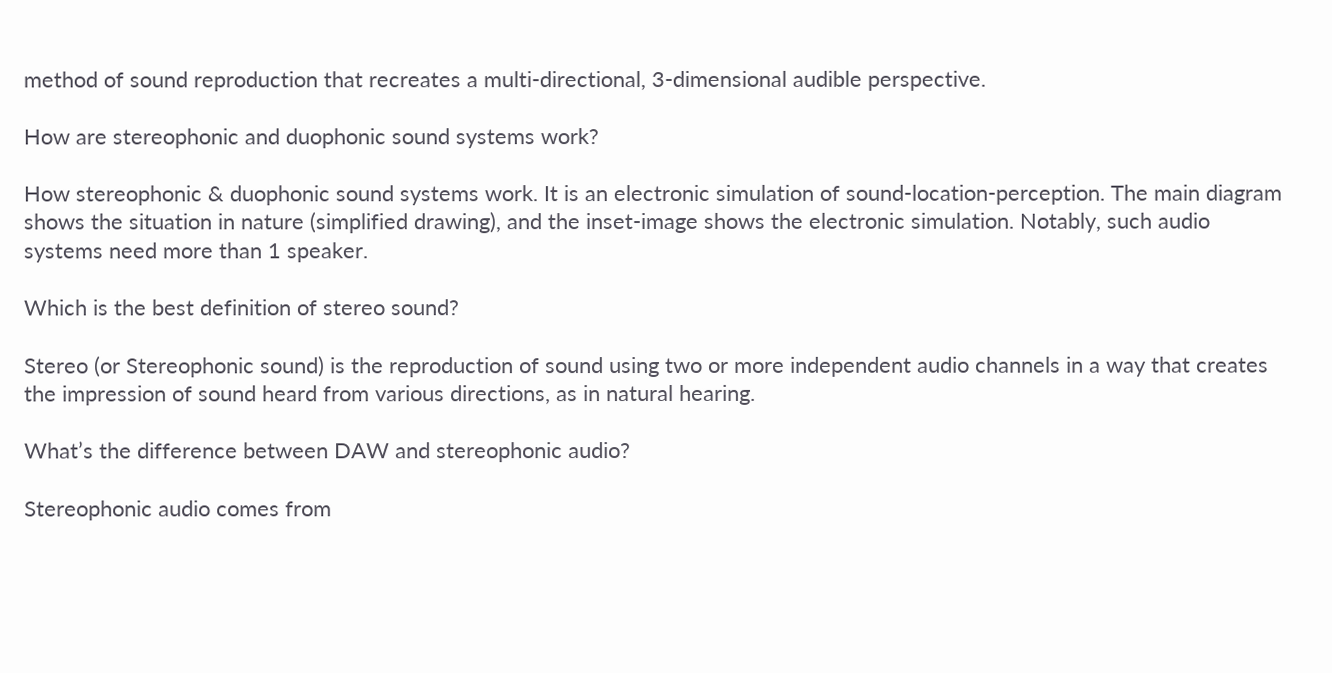method of sound reproduction that recreates a multi-directional, 3-dimensional audible perspective.

How are stereophonic and duophonic sound systems work?

How stereophonic & duophonic sound systems work. It is an electronic simulation of sound-location-perception. The main diagram shows the situation in nature (simplified drawing), and the inset-image shows the electronic simulation. Notably, such audio systems need more than 1 speaker.

Which is the best definition of stereo sound?

Stereo (or Stereophonic sound) is the reproduction of sound using two or more independent audio channels in a way that creates the impression of sound heard from various directions, as in natural hearing.

What’s the difference between DAW and stereophonic audio?

Stereophonic audio comes from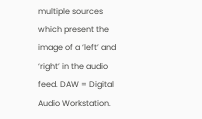multiple sources which present the image of a ‘left’ and ‘right’ in the audio feed. DAW = Digital Audio Workstation.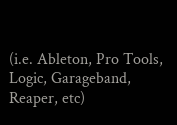(i.e. Ableton, Pro Tools, Logic, Garageband, Reaper, etc)